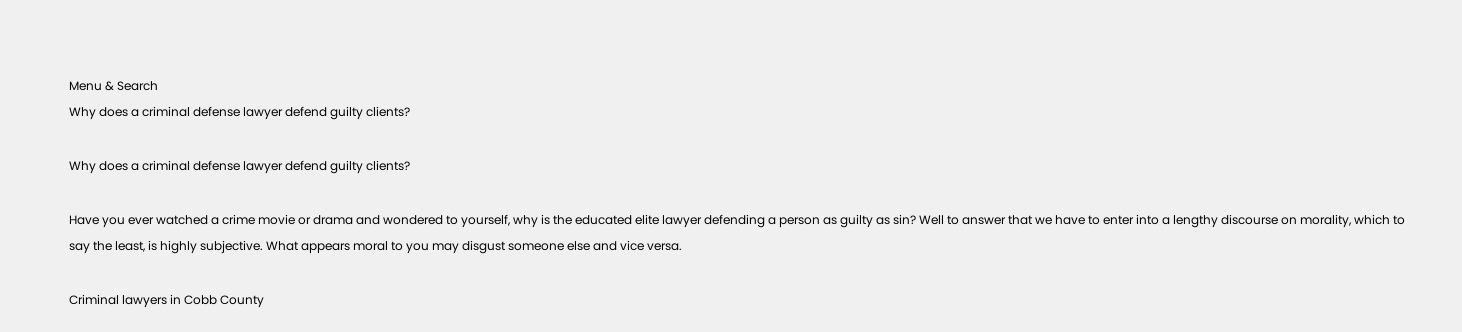Menu & Search
Why does a criminal defense lawyer defend guilty clients?

Why does a criminal defense lawyer defend guilty clients?

Have you ever watched a crime movie or drama and wondered to yourself, why is the educated elite lawyer defending a person as guilty as sin? Well to answer that we have to enter into a lengthy discourse on morality, which to say the least, is highly subjective. What appears moral to you may disgust someone else and vice versa.

Criminal lawyers in Cobb County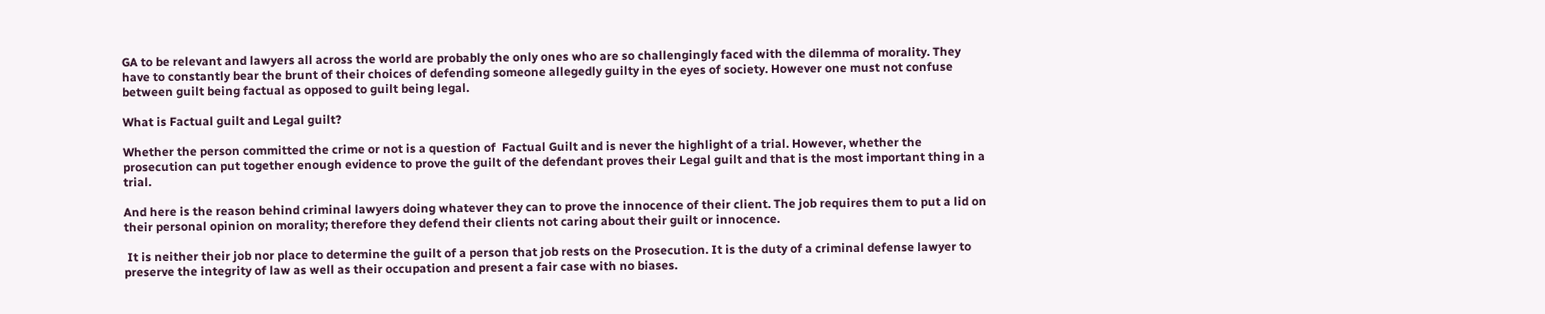GA to be relevant and lawyers all across the world are probably the only ones who are so challengingly faced with the dilemma of morality. They have to constantly bear the brunt of their choices of defending someone allegedly guilty in the eyes of society. However one must not confuse between guilt being factual as opposed to guilt being legal.

What is Factual guilt and Legal guilt?

Whether the person committed the crime or not is a question of  Factual Guilt and is never the highlight of a trial. However, whether the prosecution can put together enough evidence to prove the guilt of the defendant proves their Legal guilt and that is the most important thing in a trial.

And here is the reason behind criminal lawyers doing whatever they can to prove the innocence of their client. The job requires them to put a lid on their personal opinion on morality; therefore they defend their clients not caring about their guilt or innocence.

 It is neither their job nor place to determine the guilt of a person that job rests on the Prosecution. It is the duty of a criminal defense lawyer to preserve the integrity of law as well as their occupation and present a fair case with no biases.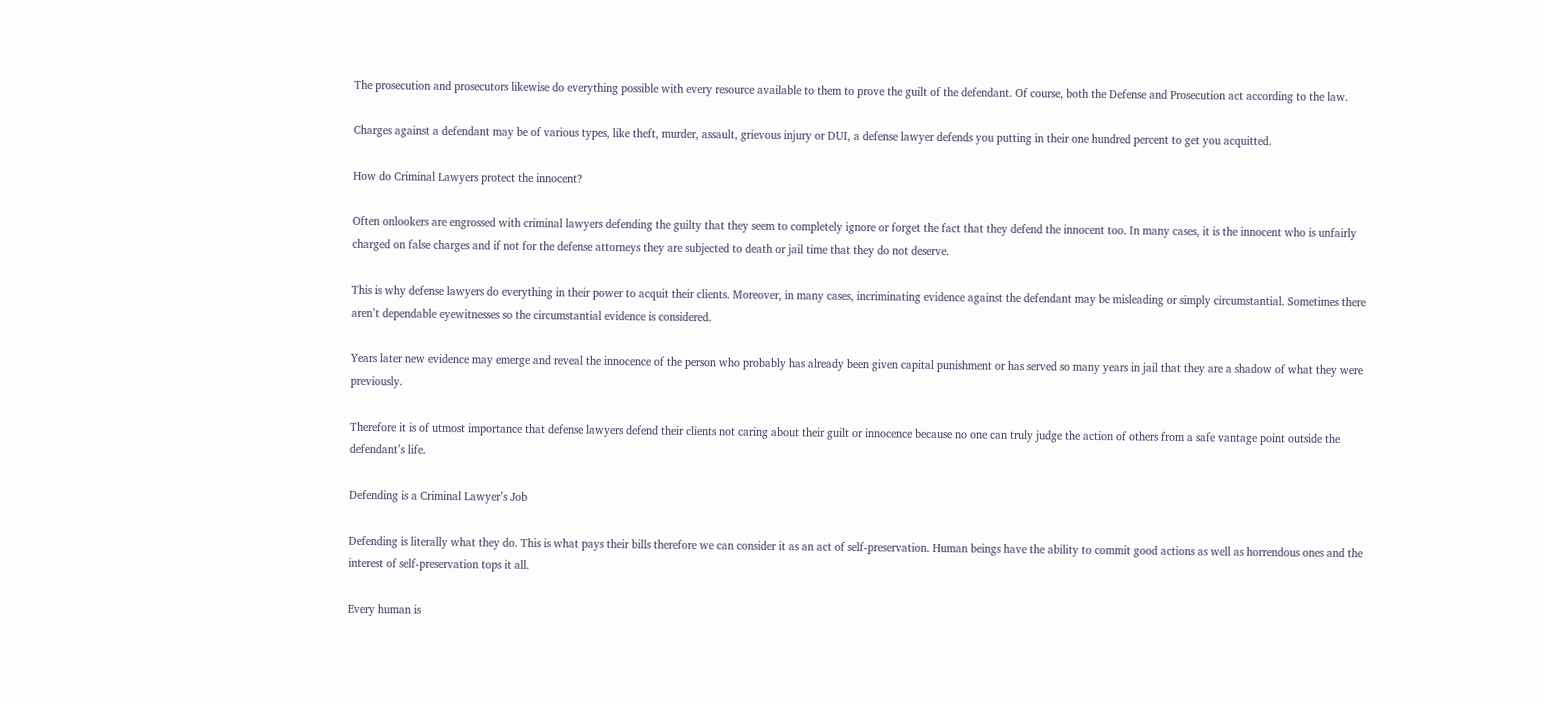The prosecution and prosecutors likewise do everything possible with every resource available to them to prove the guilt of the defendant. Of course, both the Defense and Prosecution act according to the law.

Charges against a defendant may be of various types, like theft, murder, assault, grievous injury or DUI, a defense lawyer defends you putting in their one hundred percent to get you acquitted.

How do Criminal Lawyers protect the innocent?

Often onlookers are engrossed with criminal lawyers defending the guilty that they seem to completely ignore or forget the fact that they defend the innocent too. In many cases, it is the innocent who is unfairly charged on false charges and if not for the defense attorneys they are subjected to death or jail time that they do not deserve.

This is why defense lawyers do everything in their power to acquit their clients. Moreover, in many cases, incriminating evidence against the defendant may be misleading or simply circumstantial. Sometimes there aren’t dependable eyewitnesses so the circumstantial evidence is considered.

Years later new evidence may emerge and reveal the innocence of the person who probably has already been given capital punishment or has served so many years in jail that they are a shadow of what they were previously.

Therefore it is of utmost importance that defense lawyers defend their clients not caring about their guilt or innocence because no one can truly judge the action of others from a safe vantage point outside the defendant’s life.

Defending is a Criminal Lawyer’s Job

Defending is literally what they do. This is what pays their bills therefore we can consider it as an act of self-preservation. Human beings have the ability to commit good actions as well as horrendous ones and the interest of self-preservation tops it all.

Every human is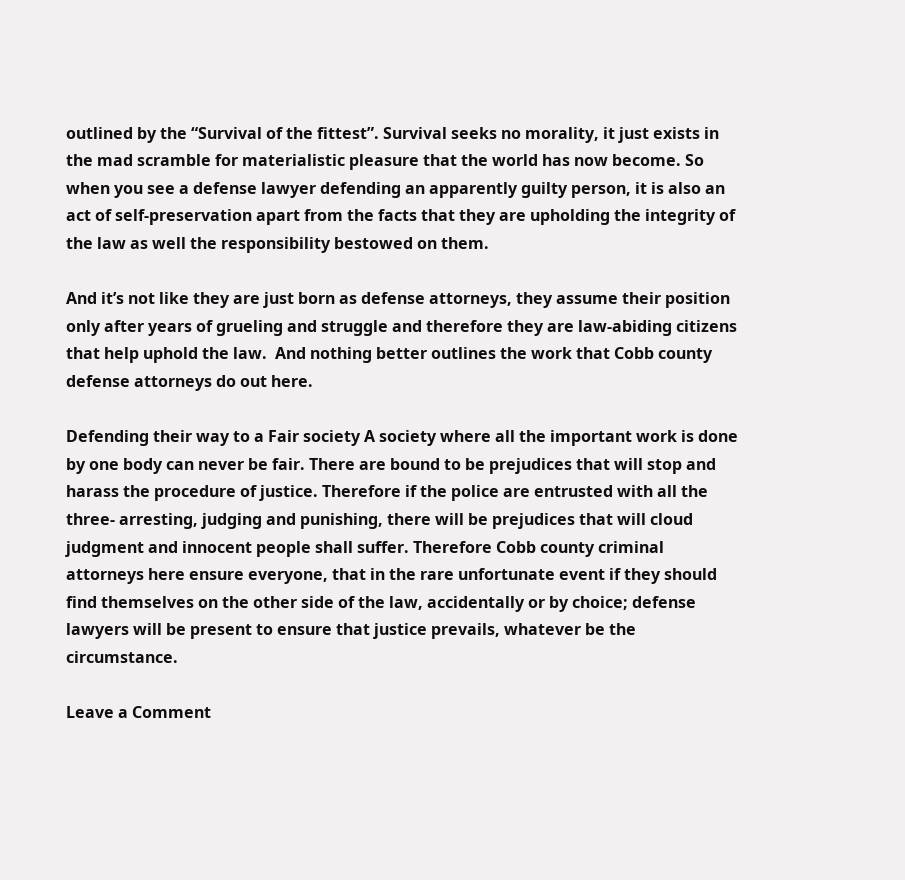outlined by the “Survival of the fittest”. Survival seeks no morality, it just exists in the mad scramble for materialistic pleasure that the world has now become. So when you see a defense lawyer defending an apparently guilty person, it is also an act of self-preservation apart from the facts that they are upholding the integrity of the law as well the responsibility bestowed on them.

And it’s not like they are just born as defense attorneys, they assume their position only after years of grueling and struggle and therefore they are law-abiding citizens that help uphold the law.  And nothing better outlines the work that Cobb county defense attorneys do out here.

Defending their way to a Fair society A society where all the important work is done by one body can never be fair. There are bound to be prejudices that will stop and harass the procedure of justice. Therefore if the police are entrusted with all the three- arresting, judging and punishing, there will be prejudices that will cloud judgment and innocent people shall suffer. Therefore Cobb county criminal attorneys here ensure everyone, that in the rare unfortunate event if they should find themselves on the other side of the law, accidentally or by choice; defense lawyers will be present to ensure that justice prevails, whatever be the circumstance.

Leave a Comment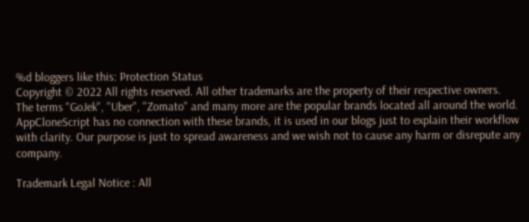%d bloggers like this: Protection Status
Copyright © 2022 All rights reserved. All other trademarks are the property of their respective owners.
The terms "GoJek", "Uber", "Zomato" and many more are the popular brands located all around the world. AppCloneScript has no connection with these brands, it is used in our blogs just to explain their workflow with clarity. Our purpose is just to spread awareness and we wish not to cause any harm or disrepute any company.

Trademark Legal Notice : All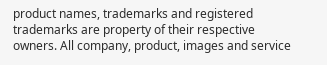product names, trademarks and registered trademarks are property of their respective owners. All company, product, images and service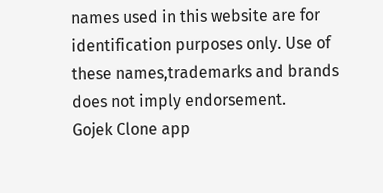names used in this website are for identification purposes only. Use of these names,trademarks and brands does not imply endorsement.
Gojek Clone app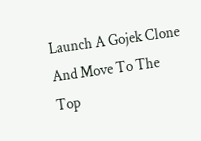Launch A Gojek Clone And Move To The Top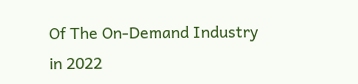Of The On-Demand Industry in 2022